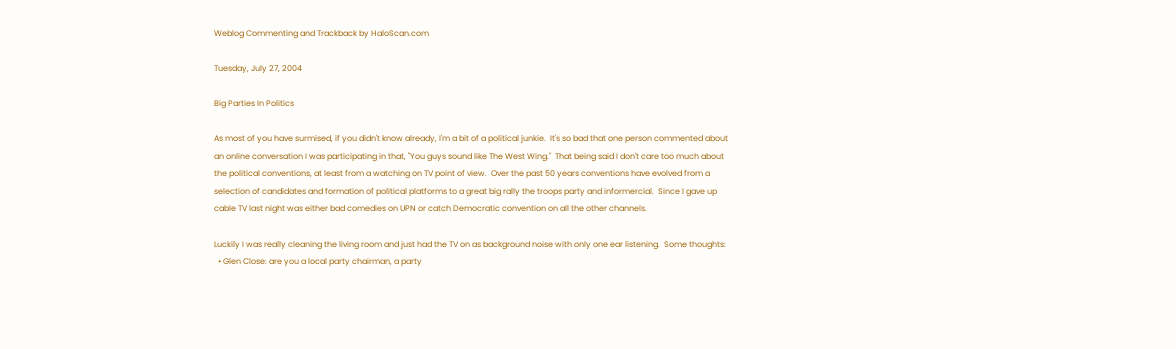Weblog Commenting and Trackback by HaloScan.com

Tuesday, July 27, 2004

Big Parties In Politics

As most of you have surmised, if you didn't know already, I'm a bit of a political junkie.  It's so bad that one person commented about an online conversation I was participating in that, "You guys sound like The West Wing."  That being said I don't care too much about the political conventions, at least from a watching on TV point of view.  Over the past 50 years conventions have evolved from a selection of candidates and formation of political platforms to a great big rally the troops party and informercial.  Since I gave up cable TV last night was either bad comedies on UPN or catch Democratic convention on all the other channels.

Luckily I was really cleaning the living room and just had the TV on as background noise with only one ear listening.  Some thoughts:
  • Glen Close: are you a local party chairman, a party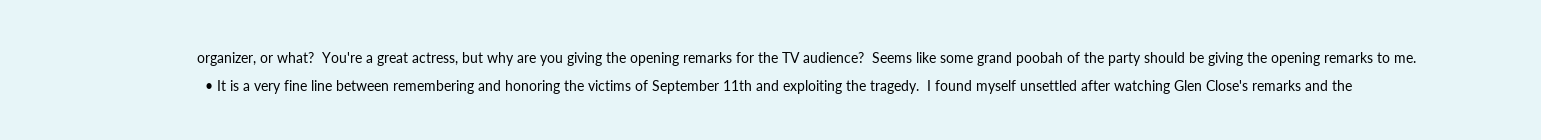organizer, or what?  You're a great actress, but why are you giving the opening remarks for the TV audience?  Seems like some grand poobah of the party should be giving the opening remarks to me.
  • It is a very fine line between remembering and honoring the victims of September 11th and exploiting the tragedy.  I found myself unsettled after watching Glen Close's remarks and the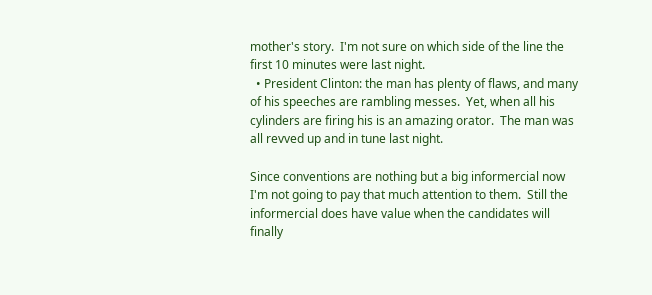mother's story.  I'm not sure on which side of the line the first 10 minutes were last night.
  • President Clinton: the man has plenty of flaws, and many of his speeches are rambling messes.  Yet, when all his cylinders are firing his is an amazing orator.  The man was all revved up and in tune last night.

Since conventions are nothing but a big informercial now I'm not going to pay that much attention to them.  Still the informercial does have value when the candidates will finally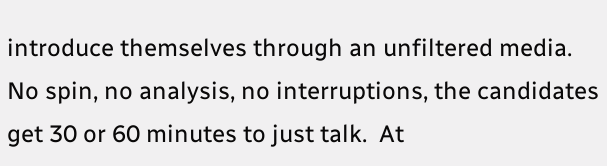introduce themselves through an unfiltered media.  No spin, no analysis, no interruptions, the candidates get 30 or 60 minutes to just talk.  At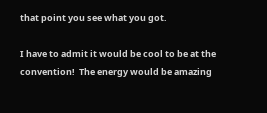that point you see what you got.

I have to admit it would be cool to be at the convention!  The energy would be amazing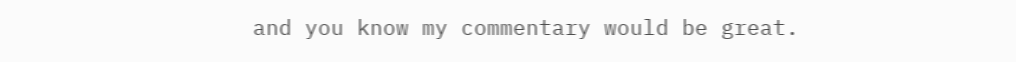and you know my commentary would be great.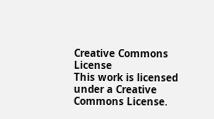Creative Commons License
This work is licensed under a Creative Commons License.